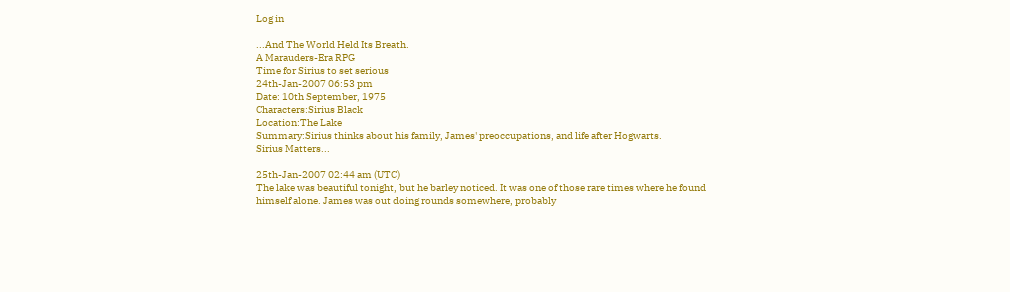Log in

...And The World Held Its Breath.
A Marauders-Era RPG
Time for Sirius to set serious
24th-Jan-2007 06:53 pm
Date: 10th September, 1975
Characters:Sirius Black
Location:The Lake
Summary:Sirius thinks about his family, James' preoccupations, and life after Hogwarts.
Sirius Matters...

25th-Jan-2007 02:44 am (UTC)
The lake was beautiful tonight, but he barley noticed. It was one of those rare times where he found himself alone. James was out doing rounds somewhere, probably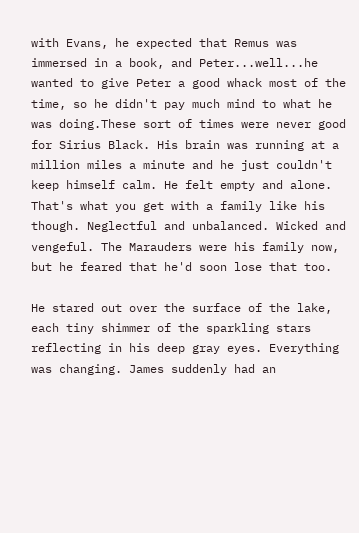with Evans, he expected that Remus was immersed in a book, and Peter...well...he wanted to give Peter a good whack most of the time, so he didn't pay much mind to what he was doing.These sort of times were never good for Sirius Black. His brain was running at a million miles a minute and he just couldn't keep himself calm. He felt empty and alone. That's what you get with a family like his though. Neglectful and unbalanced. Wicked and vengeful. The Marauders were his family now, but he feared that he'd soon lose that too.

He stared out over the surface of the lake, each tiny shimmer of the sparkling stars reflecting in his deep gray eyes. Everything was changing. James suddenly had an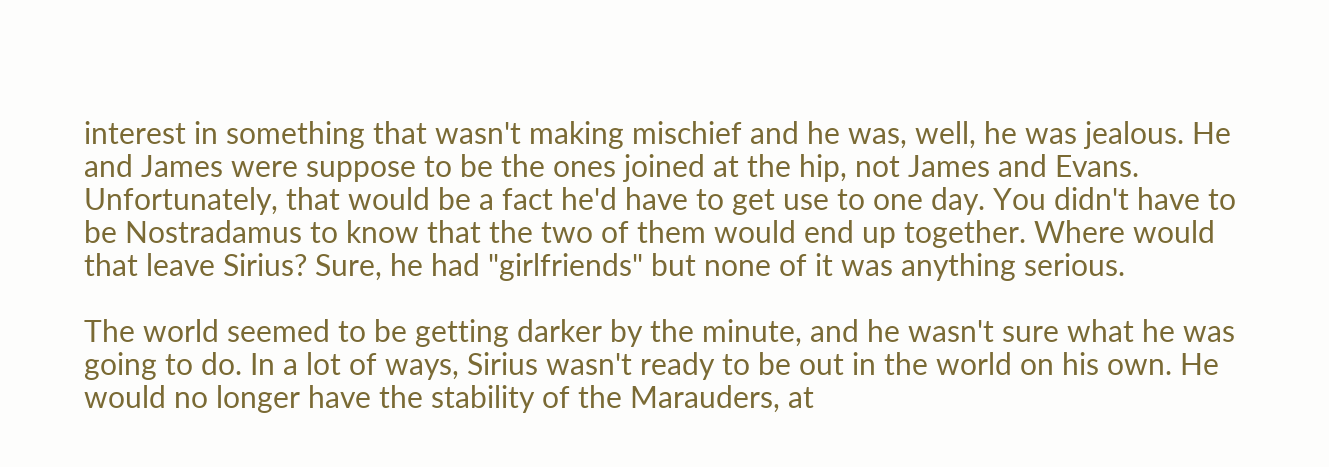interest in something that wasn't making mischief and he was, well, he was jealous. He and James were suppose to be the ones joined at the hip, not James and Evans. Unfortunately, that would be a fact he'd have to get use to one day. You didn't have to be Nostradamus to know that the two of them would end up together. Where would that leave Sirius? Sure, he had "girlfriends" but none of it was anything serious.

The world seemed to be getting darker by the minute, and he wasn't sure what he was going to do. In a lot of ways, Sirius wasn't ready to be out in the world on his own. He would no longer have the stability of the Marauders, at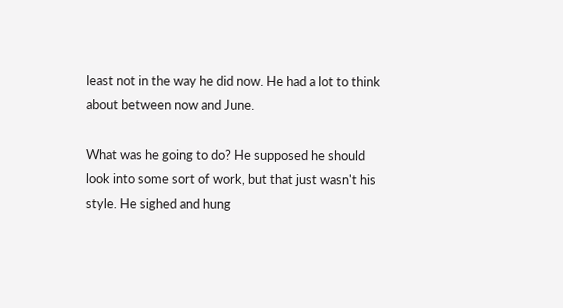least not in the way he did now. He had a lot to think about between now and June.

What was he going to do? He supposed he should look into some sort of work, but that just wasn't his style. He sighed and hung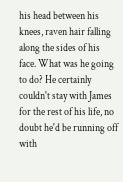his head between his knees, raven hair falling along the sides of his face. What was he going to do? He certainly couldn't stay with James for the rest of his life, no doubt he'd be running off with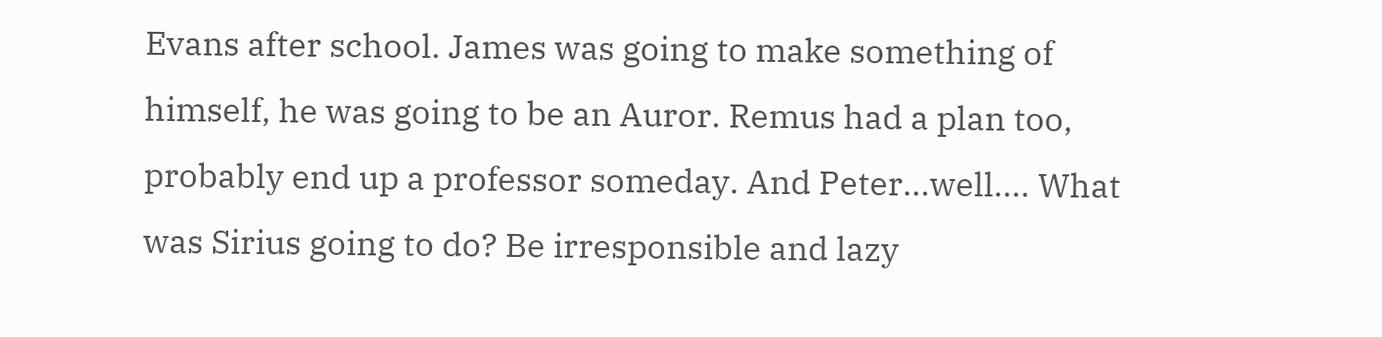Evans after school. James was going to make something of himself, he was going to be an Auror. Remus had a plan too, probably end up a professor someday. And Peter...well.... What was Sirius going to do? Be irresponsible and lazy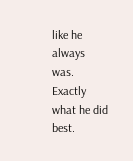like he always was. Exactly what he did best.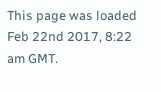This page was loaded Feb 22nd 2017, 8:22 am GMT.